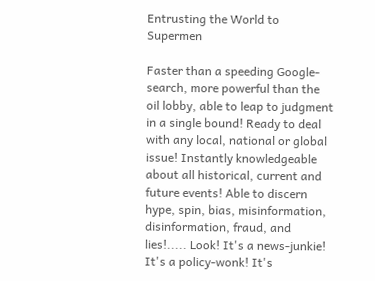Entrusting the World to Supermen

Faster than a speeding Google-search, more powerful than the oil lobby, able to leap to judgment in a single bound! Ready to deal with any local, national or global issue! Instantly knowledgeable about all historical, current and future events! Able to discern hype, spin, bias, misinformation, disinformation, fraud, and lies!..... Look! It's a news-junkie! It's a policy-wonk! It's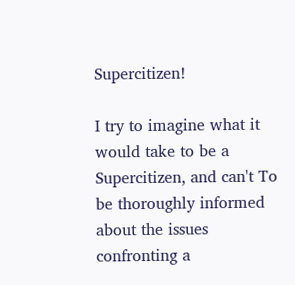Supercitizen!

I try to imagine what it would take to be a Supercitizen, and can't To be thoroughly informed about the issues confronting a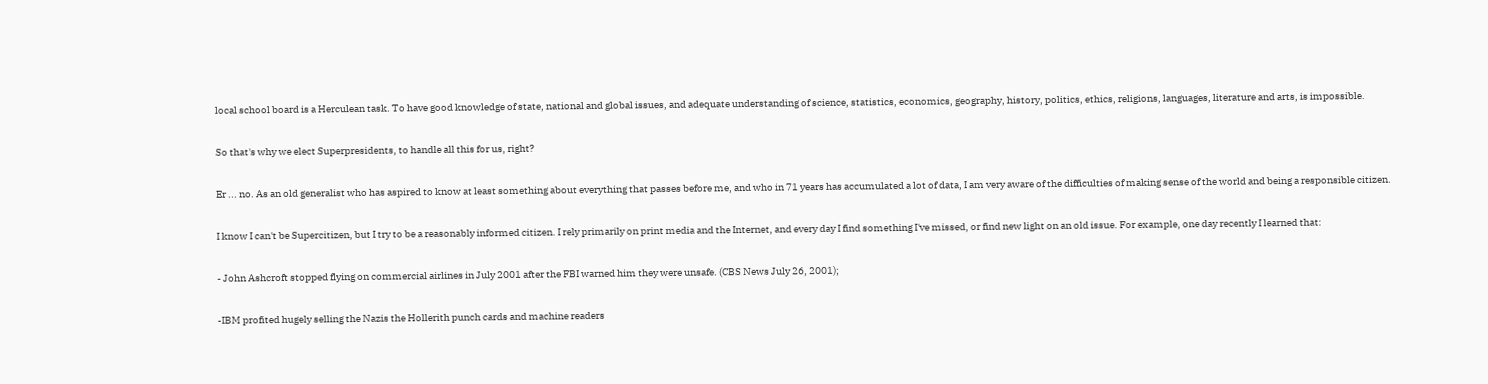local school board is a Herculean task. To have good knowledge of state, national and global issues, and adequate understanding of science, statistics, economics, geography, history, politics, ethics, religions, languages, literature and arts, is impossible.

So that's why we elect Superpresidents, to handle all this for us, right?

Er ... no. As an old generalist who has aspired to know at least something about everything that passes before me, and who in 71 years has accumulated a lot of data, I am very aware of the difficulties of making sense of the world and being a responsible citizen.

I know I can't be Supercitizen, but I try to be a reasonably informed citizen. I rely primarily on print media and the Internet, and every day I find something I've missed, or find new light on an old issue. For example, one day recently I learned that:

- John Ashcroft stopped flying on commercial airlines in July 2001 after the FBI warned him they were unsafe. (CBS News July 26, 2001);

-IBM profited hugely selling the Nazis the Hollerith punch cards and machine readers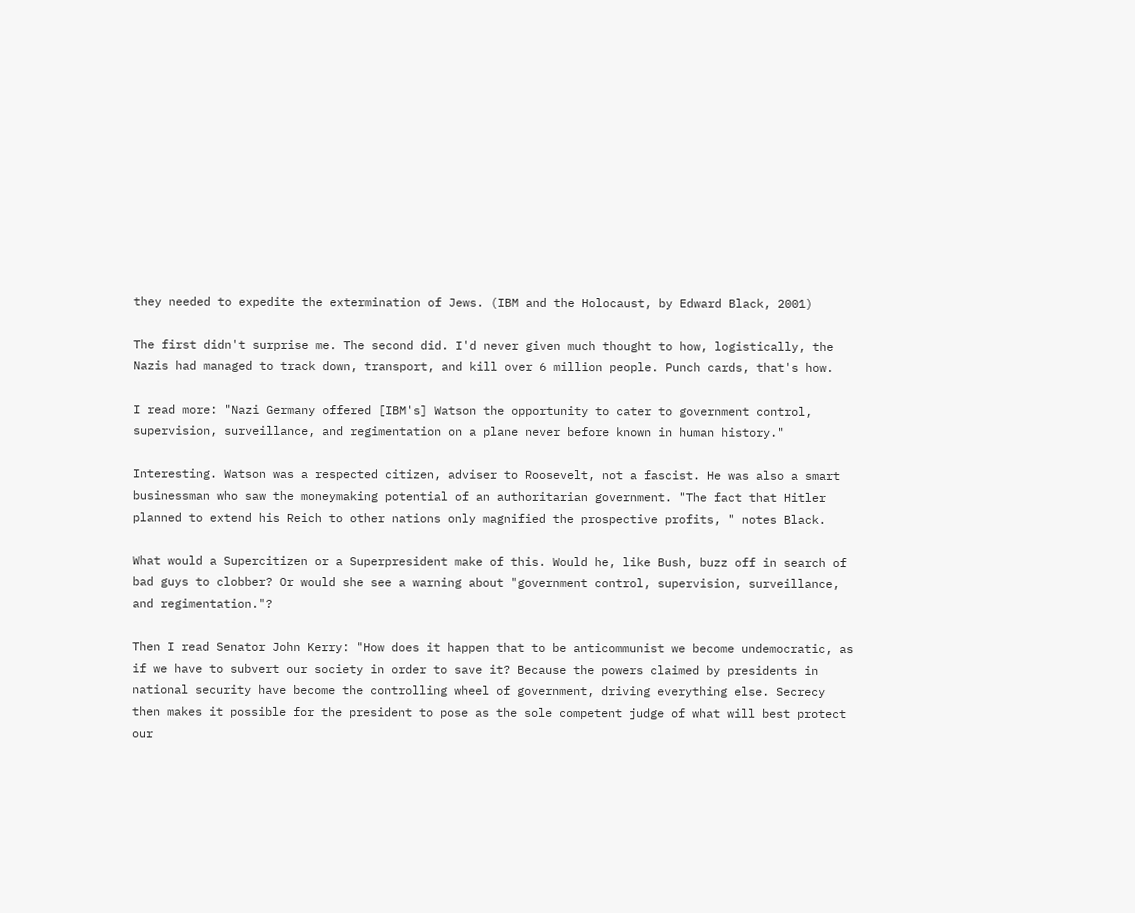they needed to expedite the extermination of Jews. (IBM and the Holocaust, by Edward Black, 2001)

The first didn't surprise me. The second did. I'd never given much thought to how, logistically, the Nazis had managed to track down, transport, and kill over 6 million people. Punch cards, that's how.

I read more: "Nazi Germany offered [IBM's] Watson the opportunity to cater to government control, supervision, surveillance, and regimentation on a plane never before known in human history."

Interesting. Watson was a respected citizen, adviser to Roosevelt, not a fascist. He was also a smart businessman who saw the moneymaking potential of an authoritarian government. "The fact that Hitler planned to extend his Reich to other nations only magnified the prospective profits, " notes Black.

What would a Supercitizen or a Superpresident make of this. Would he, like Bush, buzz off in search of bad guys to clobber? Or would she see a warning about "government control, supervision, surveillance, and regimentation."?

Then I read Senator John Kerry: "How does it happen that to be anticommunist we become undemocratic, as if we have to subvert our society in order to save it? Because the powers claimed by presidents in national security have become the controlling wheel of government, driving everything else. Secrecy then makes it possible for the president to pose as the sole competent judge of what will best protect our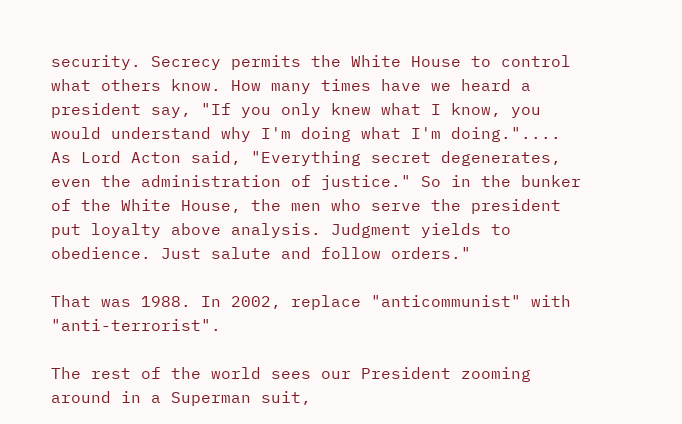security. Secrecy permits the White House to control what others know. How many times have we heard a president say, "If you only knew what I know, you would understand why I'm doing what I'm doing.".... As Lord Acton said, "Everything secret degenerates, even the administration of justice." So in the bunker of the White House, the men who serve the president put loyalty above analysis. Judgment yields to obedience. Just salute and follow orders."

That was 1988. In 2002, replace "anticommunist" with "anti-terrorist".

The rest of the world sees our President zooming around in a Superman suit,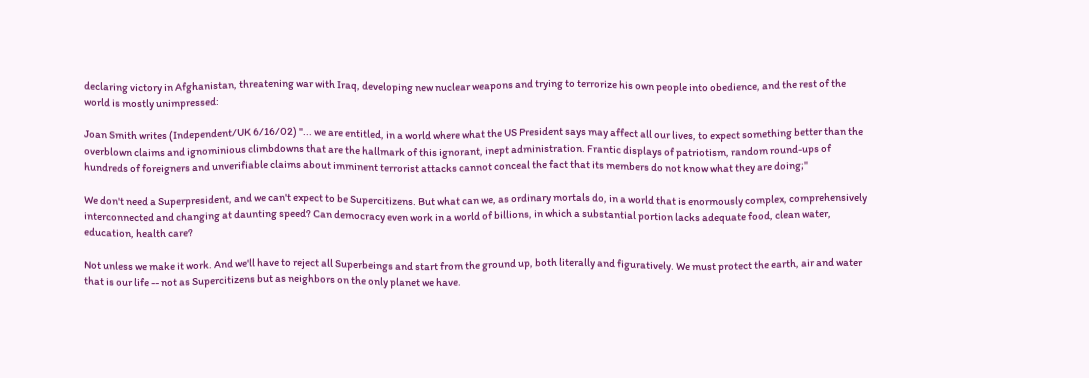declaring victory in Afghanistan, threatening war with Iraq, developing new nuclear weapons and trying to terrorize his own people into obedience, and the rest of the world is mostly unimpressed:

Joan Smith writes (Independent/UK 6/16/02) "... we are entitled, in a world where what the US President says may affect all our lives, to expect something better than the overblown claims and ignominious climbdowns that are the hallmark of this ignorant, inept administration. Frantic displays of patriotism, random round-ups of hundreds of foreigners and unverifiable claims about imminent terrorist attacks cannot conceal the fact that its members do not know what they are doing;"

We don't need a Superpresident, and we can't expect to be Supercitizens. But what can we, as ordinary mortals do, in a world that is enormously complex, comprehensively interconnected and changing at daunting speed? Can democracy even work in a world of billions, in which a substantial portion lacks adequate food, clean water, education, health care?

Not unless we make it work. And we'll have to reject all Superbeings and start from the ground up, both literally and figuratively. We must protect the earth, air and water that is our life -- not as Supercitizens but as neighbors on the only planet we have.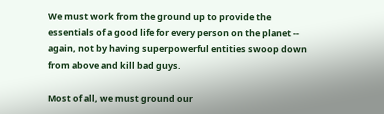We must work from the ground up to provide the essentials of a good life for every person on the planet -- again, not by having superpowerful entities swoop down from above and kill bad guys.

Most of all, we must ground our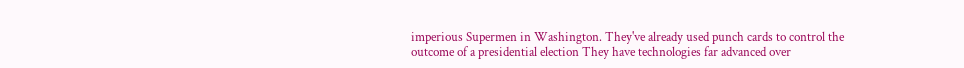imperious Supermen in Washington. They've already used punch cards to control the outcome of a presidential election They have technologies far advanced over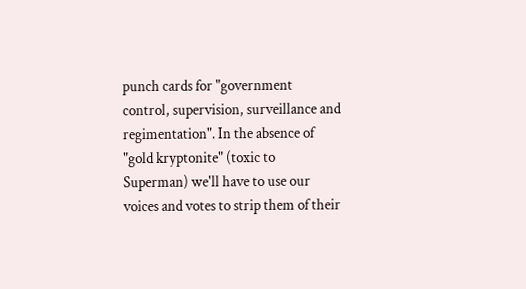punch cards for "government control, supervision, surveillance and regimentation". In the absence of "gold kryptonite" (toxic to Superman) we'll have to use our voices and votes to strip them of their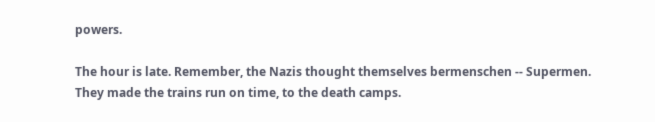powers.

The hour is late. Remember, the Nazis thought themselves bermenschen -- Supermen. They made the trains run on time, to the death camps.